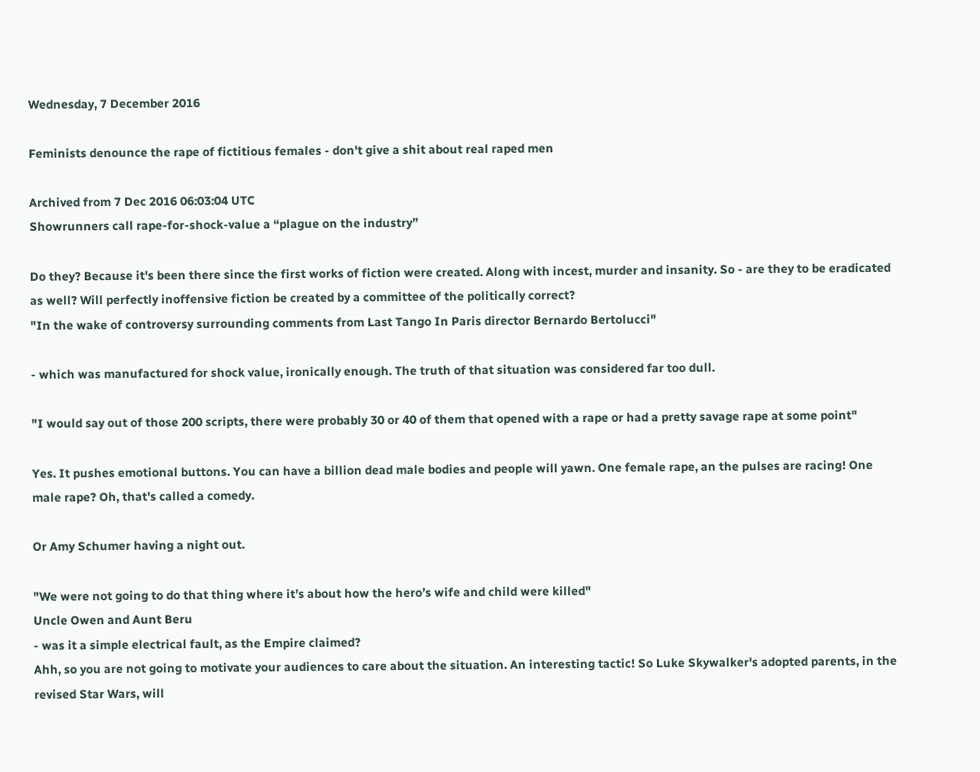Wednesday, 7 December 2016

Feminists denounce the rape of fictitious females - don't give a shit about real raped men

Archived from 7 Dec 2016 06:03:04 UTC
Showrunners call rape-for-shock-value a “plague on the industry”

Do they? Because it's been there since the first works of fiction were created. Along with incest, murder and insanity. So - are they to be eradicated as well? Will perfectly inoffensive fiction be created by a committee of the politically correct?
"In the wake of controversy surrounding comments from Last Tango In Paris director Bernardo Bertolucci"

- which was manufactured for shock value, ironically enough. The truth of that situation was considered far too dull.

"I would say out of those 200 scripts, there were probably 30 or 40 of them that opened with a rape or had a pretty savage rape at some point"

Yes. It pushes emotional buttons. You can have a billion dead male bodies and people will yawn. One female rape, an the pulses are racing! One male rape? Oh, that's called a comedy.

Or Amy Schumer having a night out.

"We were not going to do that thing where it’s about how the hero’s wife and child were killed"
Uncle Owen and Aunt Beru
- was it a simple electrical fault, as the Empire claimed?
Ahh, so you are not going to motivate your audiences to care about the situation. An interesting tactic! So Luke Skywalker's adopted parents, in the revised Star Wars, will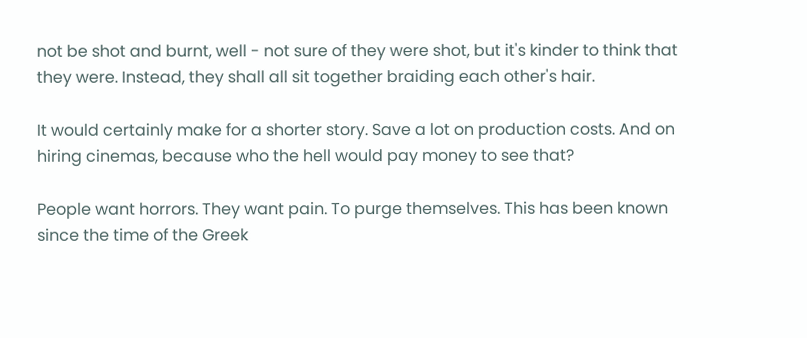not be shot and burnt, well - not sure of they were shot, but it's kinder to think that they were. Instead, they shall all sit together braiding each other's hair.

It would certainly make for a shorter story. Save a lot on production costs. And on hiring cinemas, because who the hell would pay money to see that?

People want horrors. They want pain. To purge themselves. This has been known since the time of the Greek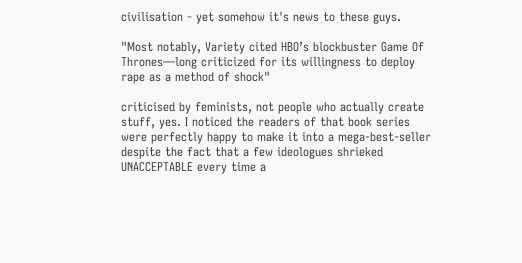civilisation - yet somehow it's news to these guys.

"Most notably, Variety cited HBO’s blockbuster Game Of Thrones—long criticized for its willingness to deploy rape as a method of shock"

criticised by feminists, not people who actually create stuff, yes. I noticed the readers of that book series were perfectly happy to make it into a mega-best-seller despite the fact that a few ideologues shrieked UNACCEPTABLE every time a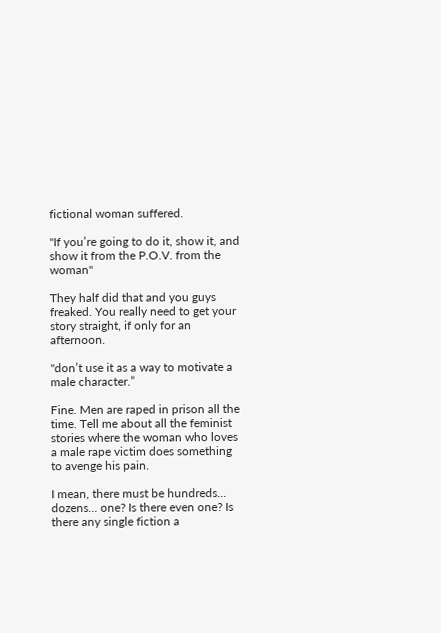fictional woman suffered.

"If you’re going to do it, show it, and show it from the P.O.V. from the woman"

They half did that and you guys freaked. You really need to get your story straight, if only for an afternoon.

"don’t use it as a way to motivate a male character.”

Fine. Men are raped in prison all the time. Tell me about all the feminist stories where the woman who loves a male rape victim does something to avenge his pain.

I mean, there must be hundreds... dozens... one? Is there even one? Is there any single fiction a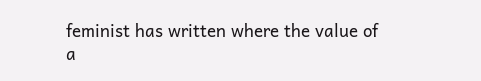feminist has written where the value of a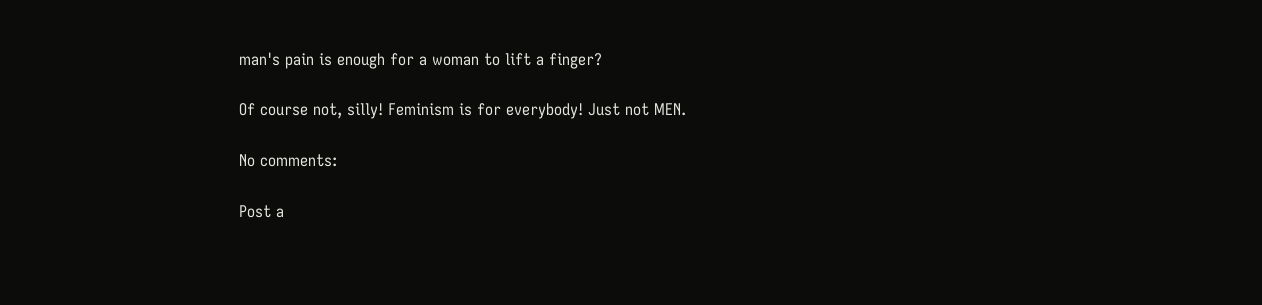man's pain is enough for a woman to lift a finger?

Of course not, silly! Feminism is for everybody! Just not MEN.

No comments:

Post a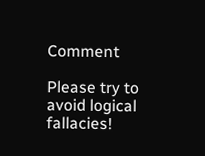Comment

Please try to avoid logical fallacies!